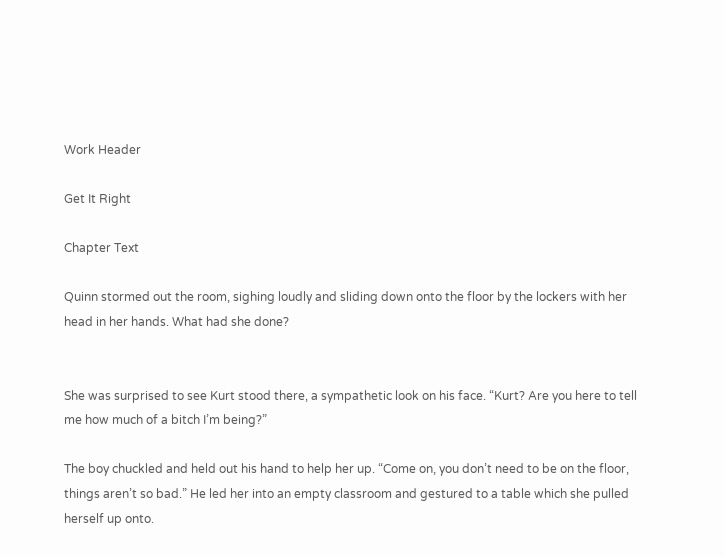Work Header

Get It Right

Chapter Text

Quinn stormed out the room, sighing loudly and sliding down onto the floor by the lockers with her head in her hands. What had she done?


She was surprised to see Kurt stood there, a sympathetic look on his face. “Kurt? Are you here to tell me how much of a bitch I’m being?”

The boy chuckled and held out his hand to help her up. “Come on, you don’t need to be on the floor, things aren’t so bad.” He led her into an empty classroom and gestured to a table which she pulled herself up onto.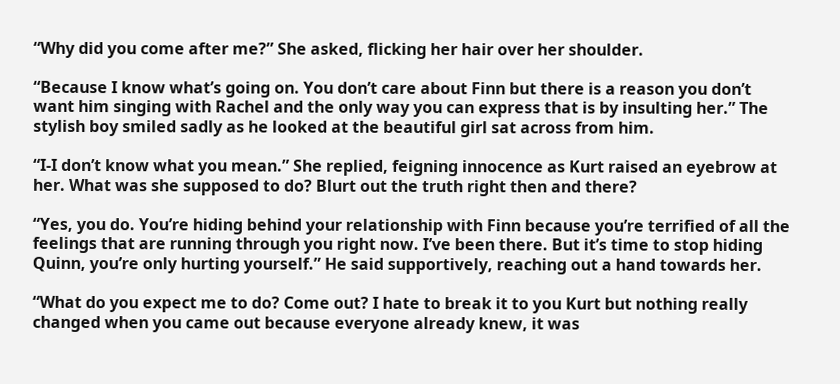“Why did you come after me?” She asked, flicking her hair over her shoulder.

“Because I know what’s going on. You don’t care about Finn but there is a reason you don’t want him singing with Rachel and the only way you can express that is by insulting her.” The stylish boy smiled sadly as he looked at the beautiful girl sat across from him.

“I-I don’t know what you mean.” She replied, feigning innocence as Kurt raised an eyebrow at her. What was she supposed to do? Blurt out the truth right then and there?

“Yes, you do. You’re hiding behind your relationship with Finn because you’re terrified of all the feelings that are running through you right now. I’ve been there. But it’s time to stop hiding Quinn, you’re only hurting yourself.” He said supportively, reaching out a hand towards her.

“What do you expect me to do? Come out? I hate to break it to you Kurt but nothing really changed when you came out because everyone already knew, it was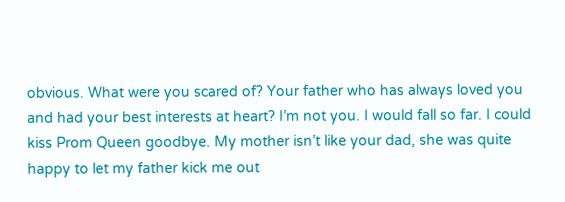obvious. What were you scared of? Your father who has always loved you and had your best interests at heart? I’m not you. I would fall so far. I could kiss Prom Queen goodbye. My mother isn’t like your dad, she was quite happy to let my father kick me out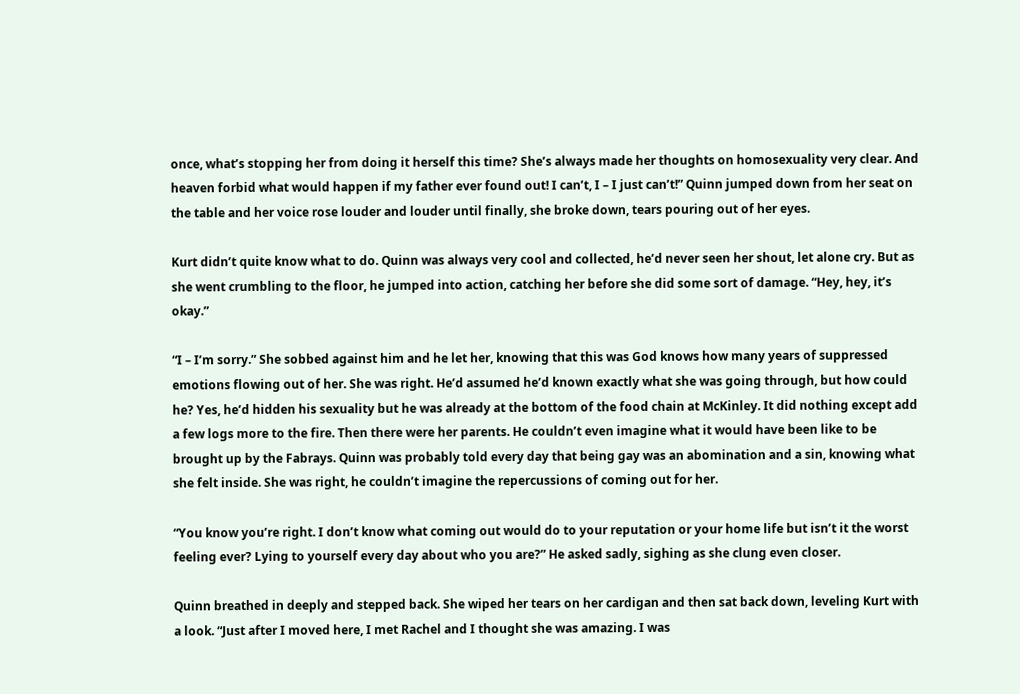once, what’s stopping her from doing it herself this time? She’s always made her thoughts on homosexuality very clear. And heaven forbid what would happen if my father ever found out! I can’t, I – I just can’t!” Quinn jumped down from her seat on the table and her voice rose louder and louder until finally, she broke down, tears pouring out of her eyes.

Kurt didn’t quite know what to do. Quinn was always very cool and collected, he’d never seen her shout, let alone cry. But as she went crumbling to the floor, he jumped into action, catching her before she did some sort of damage. “Hey, hey, it’s okay.”

“I – I’m sorry.” She sobbed against him and he let her, knowing that this was God knows how many years of suppressed emotions flowing out of her. She was right. He’d assumed he’d known exactly what she was going through, but how could he? Yes, he’d hidden his sexuality but he was already at the bottom of the food chain at McKinley. It did nothing except add a few logs more to the fire. Then there were her parents. He couldn’t even imagine what it would have been like to be brought up by the Fabrays. Quinn was probably told every day that being gay was an abomination and a sin, knowing what she felt inside. She was right, he couldn’t imagine the repercussions of coming out for her.

“You know you’re right. I don’t know what coming out would do to your reputation or your home life but isn’t it the worst feeling ever? Lying to yourself every day about who you are?” He asked sadly, sighing as she clung even closer.

Quinn breathed in deeply and stepped back. She wiped her tears on her cardigan and then sat back down, leveling Kurt with a look. “Just after I moved here, I met Rachel and I thought she was amazing. I was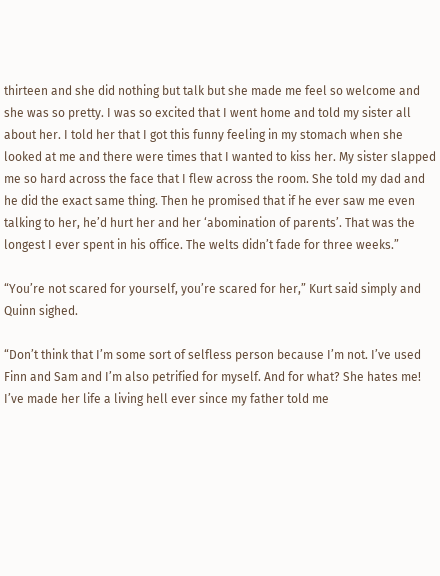thirteen and she did nothing but talk but she made me feel so welcome and she was so pretty. I was so excited that I went home and told my sister all about her. I told her that I got this funny feeling in my stomach when she looked at me and there were times that I wanted to kiss her. My sister slapped me so hard across the face that I flew across the room. She told my dad and he did the exact same thing. Then he promised that if he ever saw me even talking to her, he’d hurt her and her ‘abomination of parents’. That was the longest I ever spent in his office. The welts didn’t fade for three weeks.”

“You’re not scared for yourself, you’re scared for her,” Kurt said simply and Quinn sighed.

“Don’t think that I’m some sort of selfless person because I’m not. I’ve used Finn and Sam and I’m also petrified for myself. And for what? She hates me! I’ve made her life a living hell ever since my father told me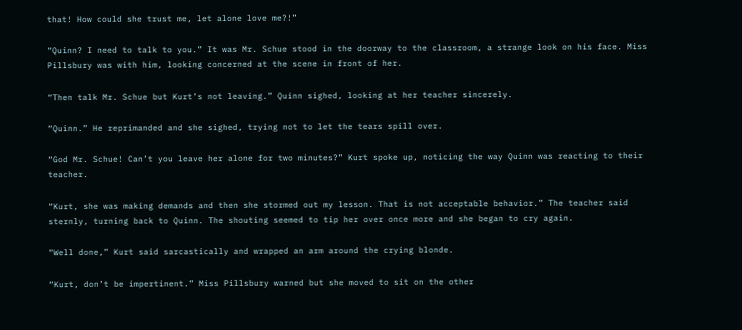that! How could she trust me, let alone love me?!”

“Quinn? I need to talk to you.” It was Mr. Schue stood in the doorway to the classroom, a strange look on his face. Miss Pillsbury was with him, looking concerned at the scene in front of her.

“Then talk Mr. Schue but Kurt’s not leaving.” Quinn sighed, looking at her teacher sincerely.

“Quinn.” He reprimanded and she sighed, trying not to let the tears spill over.

“God Mr. Schue! Can’t you leave her alone for two minutes?” Kurt spoke up, noticing the way Quinn was reacting to their teacher.

“Kurt, she was making demands and then she stormed out my lesson. That is not acceptable behavior.” The teacher said sternly, turning back to Quinn. The shouting seemed to tip her over once more and she began to cry again.

“Well done,” Kurt said sarcastically and wrapped an arm around the crying blonde.

“Kurt, don’t be impertinent.” Miss Pillsbury warned but she moved to sit on the other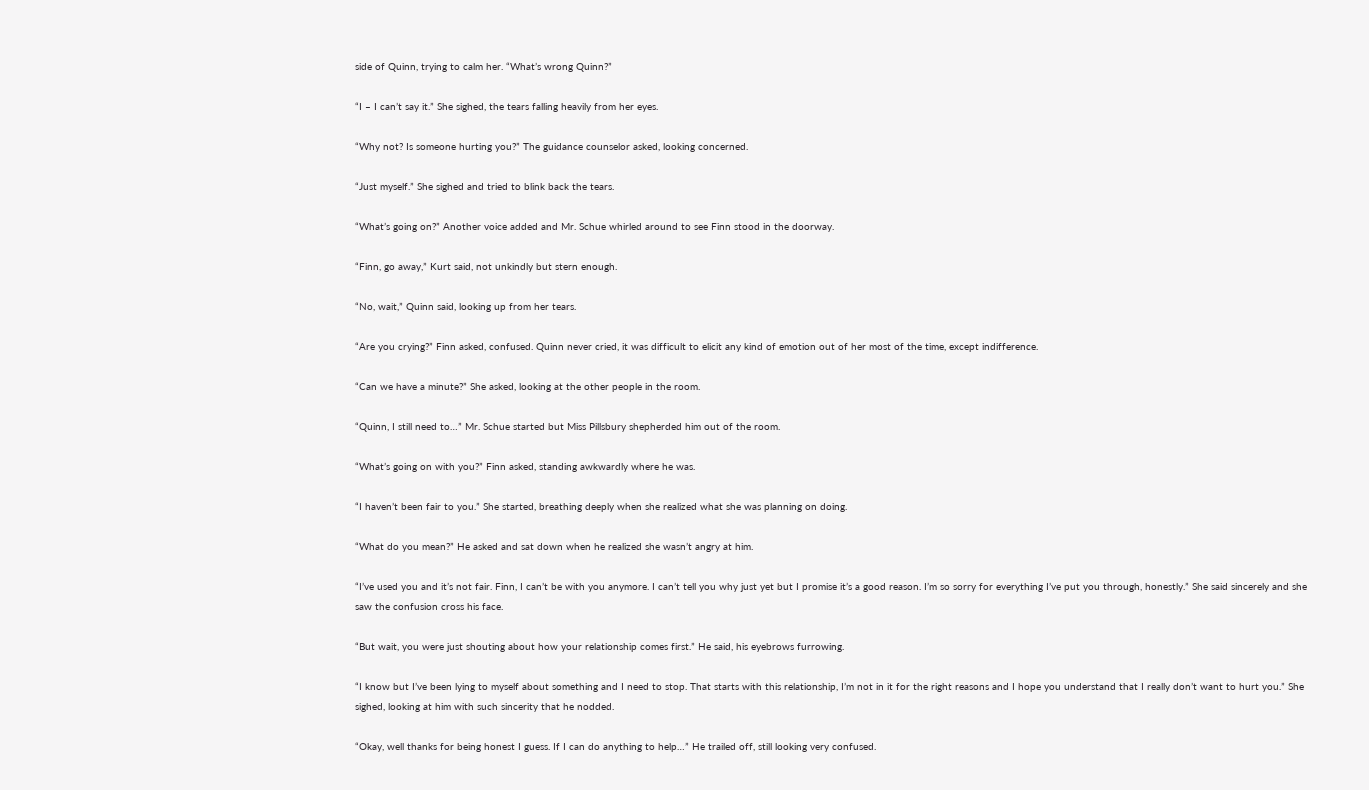side of Quinn, trying to calm her. “What’s wrong Quinn?”

“I – I can’t say it.” She sighed, the tears falling heavily from her eyes.

“Why not? Is someone hurting you?” The guidance counselor asked, looking concerned.

“Just myself.” She sighed and tried to blink back the tears.

“What’s going on?” Another voice added and Mr. Schue whirled around to see Finn stood in the doorway.

“Finn, go away,” Kurt said, not unkindly but stern enough.

“No, wait,” Quinn said, looking up from her tears.

“Are you crying?” Finn asked, confused. Quinn never cried, it was difficult to elicit any kind of emotion out of her most of the time, except indifference.

“Can we have a minute?” She asked, looking at the other people in the room.

“Quinn, I still need to…” Mr. Schue started but Miss Pillsbury shepherded him out of the room.

“What’s going on with you?” Finn asked, standing awkwardly where he was.

“I haven’t been fair to you.” She started, breathing deeply when she realized what she was planning on doing.

“What do you mean?” He asked and sat down when he realized she wasn’t angry at him.

“I’ve used you and it’s not fair. Finn, I can’t be with you anymore. I can’t tell you why just yet but I promise it’s a good reason. I’m so sorry for everything I’ve put you through, honestly.” She said sincerely and she saw the confusion cross his face.

“But wait, you were just shouting about how your relationship comes first.” He said, his eyebrows furrowing.

“I know but I’ve been lying to myself about something and I need to stop. That starts with this relationship, I’m not in it for the right reasons and I hope you understand that I really don’t want to hurt you.” She sighed, looking at him with such sincerity that he nodded.

“Okay, well thanks for being honest I guess. If I can do anything to help…” He trailed off, still looking very confused.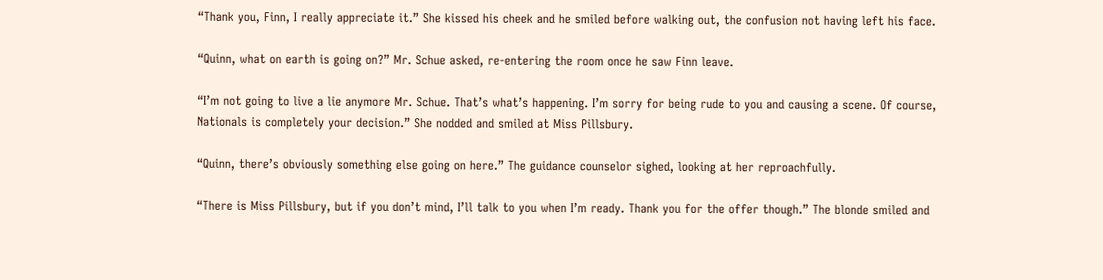“Thank you, Finn, I really appreciate it.” She kissed his cheek and he smiled before walking out, the confusion not having left his face.

“Quinn, what on earth is going on?” Mr. Schue asked, re-entering the room once he saw Finn leave.

“I’m not going to live a lie anymore Mr. Schue. That’s what’s happening. I’m sorry for being rude to you and causing a scene. Of course, Nationals is completely your decision.” She nodded and smiled at Miss Pillsbury.

“Quinn, there’s obviously something else going on here.” The guidance counselor sighed, looking at her reproachfully.

“There is Miss Pillsbury, but if you don’t mind, I’ll talk to you when I’m ready. Thank you for the offer though.” The blonde smiled and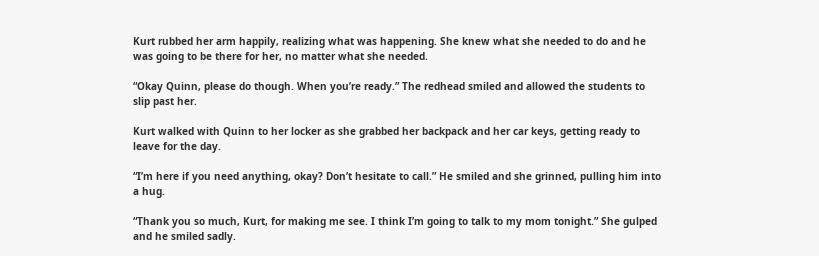Kurt rubbed her arm happily, realizing what was happening. She knew what she needed to do and he was going to be there for her, no matter what she needed.

“Okay Quinn, please do though. When you’re ready.” The redhead smiled and allowed the students to slip past her.

Kurt walked with Quinn to her locker as she grabbed her backpack and her car keys, getting ready to leave for the day.

“I’m here if you need anything, okay? Don’t hesitate to call.” He smiled and she grinned, pulling him into a hug.

“Thank you so much, Kurt, for making me see. I think I’m going to talk to my mom tonight.” She gulped and he smiled sadly.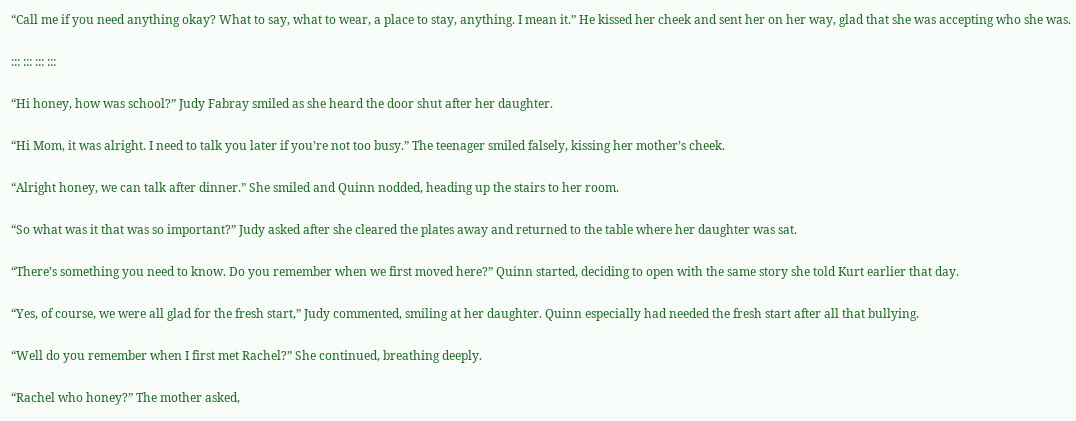“Call me if you need anything okay? What to say, what to wear, a place to stay, anything. I mean it.” He kissed her cheek and sent her on her way, glad that she was accepting who she was.

::: ::: ::: :::

“Hi honey, how was school?” Judy Fabray smiled as she heard the door shut after her daughter.

“Hi Mom, it was alright. I need to talk you later if you’re not too busy.” The teenager smiled falsely, kissing her mother’s cheek.

“Alright honey, we can talk after dinner.” She smiled and Quinn nodded, heading up the stairs to her room.

“So what was it that was so important?” Judy asked after she cleared the plates away and returned to the table where her daughter was sat.

“There’s something you need to know. Do you remember when we first moved here?” Quinn started, deciding to open with the same story she told Kurt earlier that day.

“Yes, of course, we were all glad for the fresh start,” Judy commented, smiling at her daughter. Quinn especially had needed the fresh start after all that bullying.

“Well do you remember when I first met Rachel?” She continued, breathing deeply.

“Rachel who honey?” The mother asked,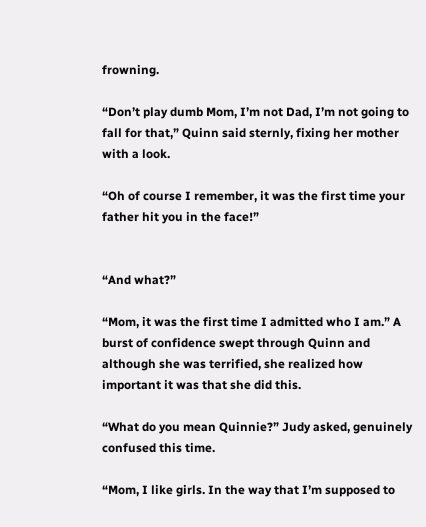frowning.

“Don’t play dumb Mom, I’m not Dad, I’m not going to fall for that,” Quinn said sternly, fixing her mother with a look.

“Oh of course I remember, it was the first time your father hit you in the face!”


“And what?”

“Mom, it was the first time I admitted who I am.” A burst of confidence swept through Quinn and although she was terrified, she realized how important it was that she did this.

“What do you mean Quinnie?” Judy asked, genuinely confused this time.

“Mom, I like girls. In the way that I’m supposed to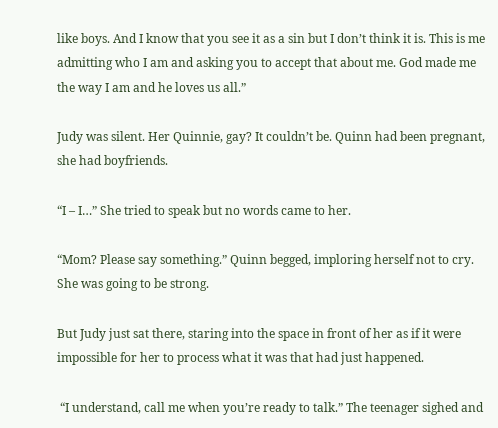like boys. And I know that you see it as a sin but I don’t think it is. This is me admitting who I am and asking you to accept that about me. God made me the way I am and he loves us all.”

Judy was silent. Her Quinnie, gay? It couldn’t be. Quinn had been pregnant, she had boyfriends.

“I – I…” She tried to speak but no words came to her.

“Mom? Please say something.” Quinn begged, imploring herself not to cry. She was going to be strong.

But Judy just sat there, staring into the space in front of her as if it were impossible for her to process what it was that had just happened.

 “I understand, call me when you’re ready to talk.” The teenager sighed and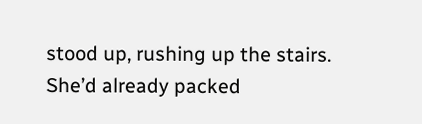stood up, rushing up the stairs. She’d already packed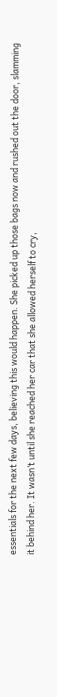essentials for the next few days, believing this would happen. She picked up those bags now and rushed out the door, slamming it behind her. It wasn’t until she reached her car that she allowed herself to cry,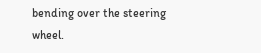bending over the steering wheel.